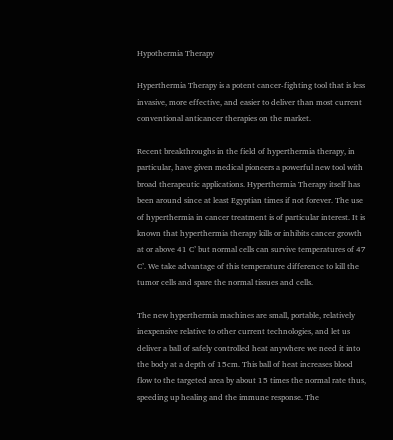Hypothermia Therapy

Hyperthermia Therapy is a potent cancer-fighting tool that is less invasive, more effective, and easier to deliver than most current conventional anticancer therapies on the market.

Recent breakthroughs in the field of hyperthermia therapy, in particular, have given medical pioneers a powerful new tool with broad therapeutic applications. Hyperthermia Therapy itself has been around since at least Egyptian times if not forever. The use of hyperthermia in cancer treatment is of particular interest. It is known that hyperthermia therapy kills or inhibits cancer growth at or above 41 C’ but normal cells can survive temperatures of 47 C’. We take advantage of this temperature difference to kill the tumor cells and spare the normal tissues and cells.

The new hyperthermia machines are small, portable, relatively inexpensive relative to other current technologies, and let us deliver a ball of safely controlled heat anywhere we need it into the body at a depth of 15cm. This ball of heat increases blood flow to the targeted area by about 15 times the normal rate thus, speeding up healing and the immune response. The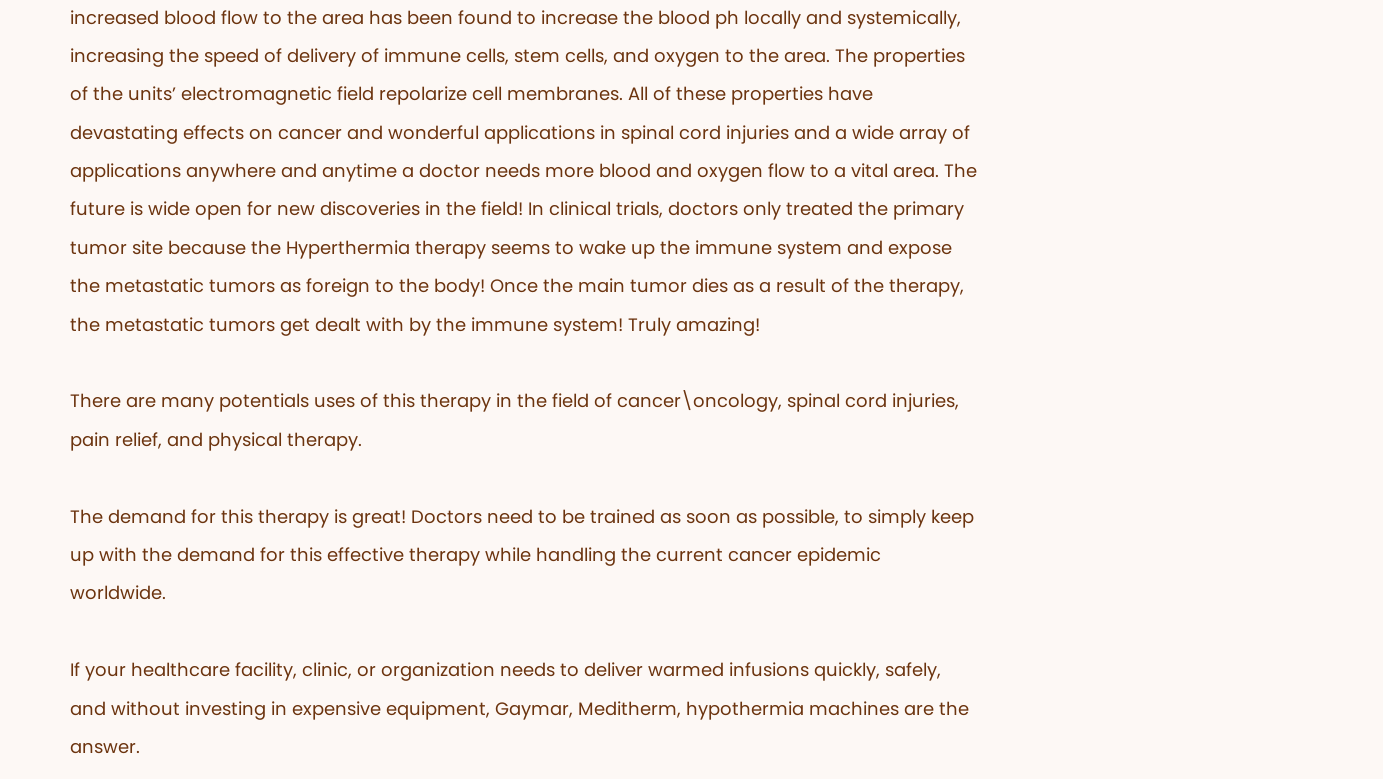increased blood flow to the area has been found to increase the blood ph locally and systemically, increasing the speed of delivery of immune cells, stem cells, and oxygen to the area. The properties of the units’ electromagnetic field repolarize cell membranes. All of these properties have devastating effects on cancer and wonderful applications in spinal cord injuries and a wide array of applications anywhere and anytime a doctor needs more blood and oxygen flow to a vital area. The future is wide open for new discoveries in the field! In clinical trials, doctors only treated the primary tumor site because the Hyperthermia therapy seems to wake up the immune system and expose the metastatic tumors as foreign to the body! Once the main tumor dies as a result of the therapy, the metastatic tumors get dealt with by the immune system! Truly amazing!

There are many potentials uses of this therapy in the field of cancer\oncology, spinal cord injuries, pain relief, and physical therapy.

The demand for this therapy is great! Doctors need to be trained as soon as possible, to simply keep up with the demand for this effective therapy while handling the current cancer epidemic worldwide.

If your healthcare facility, clinic, or organization needs to deliver warmed infusions quickly, safely, and without investing in expensive equipment, Gaymar, Meditherm, hypothermia machines are the answer.